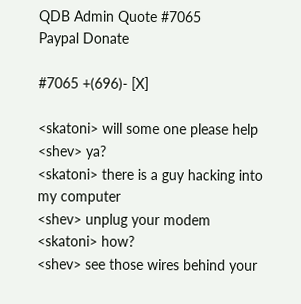QDB Admin Quote #7065
Paypal Donate

#7065 +(696)- [X]

<skatoni> will some one please help
<shev> ya?
<skatoni> there is a guy hacking into my computer
<shev> unplug your modem
<skatoni> how?
<shev> see those wires behind your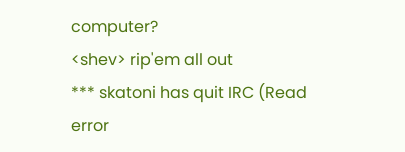computer?
<shev> rip'em all out
*** skatoni has quit IRC (Read error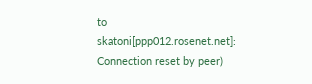to skatoni[ppp012.rosenet.net]: Connection reset by peer)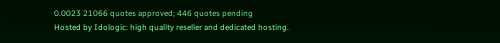0.0023 21066 quotes approved; 446 quotes pending
Hosted by Idologic: high quality reseller and dedicated hosting.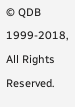© QDB 1999-2018, All Rights Reserved.